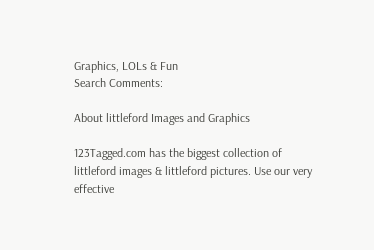Graphics, LOLs & Fun
Search Comments:

About littleford Images and Graphics

123Tagged.com has the biggest collection of littleford images & littleford pictures. Use our very effective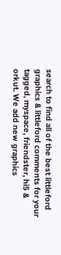search to find all of the best littleford graphics & littleford comments for your tagged, myspace, friendster, hi5 & orkut. We add new graphics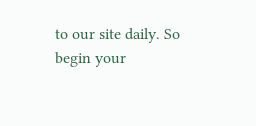to our site daily. So begin your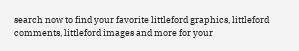search now to find your favorite littleford graphics, littleford comments, littleford images and more for your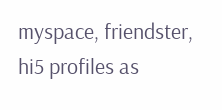myspace, friendster, hi5 profiles as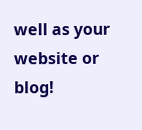well as your website or blog!